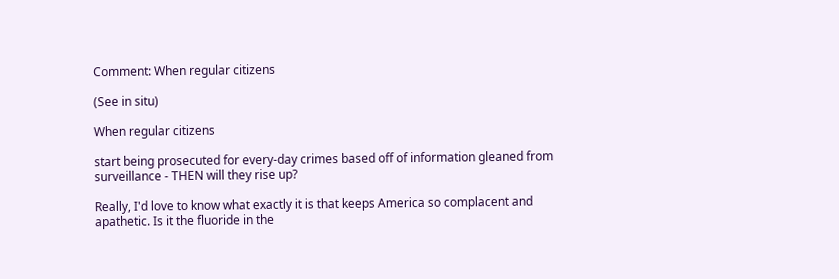Comment: When regular citizens

(See in situ)

When regular citizens

start being prosecuted for every-day crimes based off of information gleaned from surveillance - THEN will they rise up?

Really, I'd love to know what exactly it is that keeps America so complacent and apathetic. Is it the fluoride in the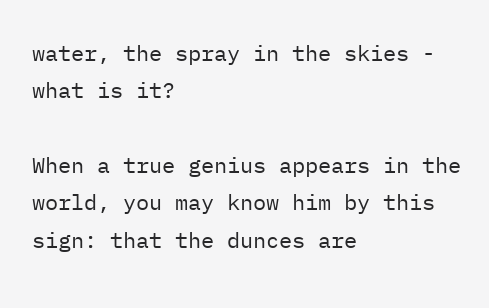water, the spray in the skies - what is it?

When a true genius appears in the world, you may know him by this sign: that the dunces are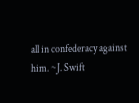all in confederacy against him. ~J. Swift